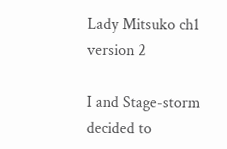Lady Mitsuko ch1 version 2

I and Stage-storm decided to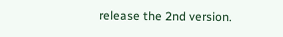release the 2nd version.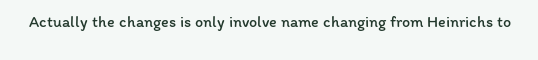Actually the changes is only involve name changing from Heinrichs to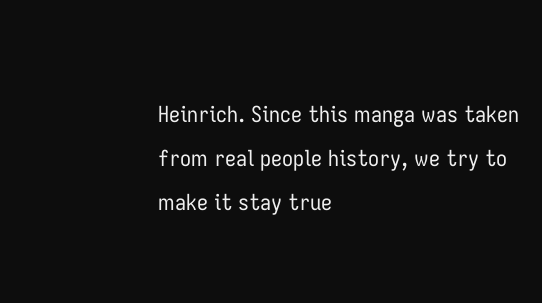Heinrich. Since this manga was taken from real people history, we try to make it stay true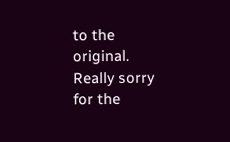to the original.
Really sorry for the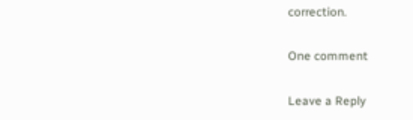correction.

One comment

Leave a Reply